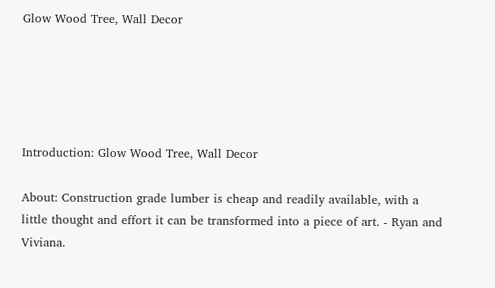Glow Wood Tree, Wall Decor





Introduction: Glow Wood Tree, Wall Decor

About: Construction grade lumber is cheap and readily available, with a little thought and effort it can be transformed into a piece of art. - Ryan and Viviana.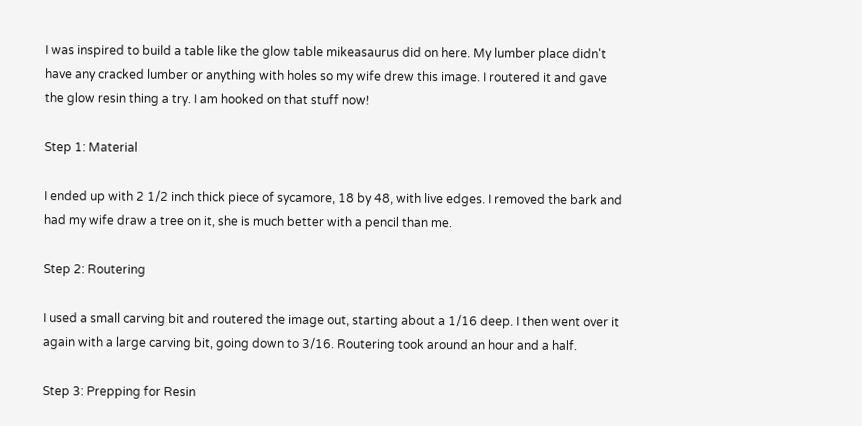I was inspired to build a table like the glow table mikeasaurus did on here. My lumber place didn't have any cracked lumber or anything with holes so my wife drew this image. I routered it and gave the glow resin thing a try. I am hooked on that stuff now!

Step 1: Material

I ended up with 2 1/2 inch thick piece of sycamore, 18 by 48, with live edges. I removed the bark and had my wife draw a tree on it, she is much better with a pencil than me.

Step 2: Routering

I used a small carving bit and routered the image out, starting about a 1/16 deep. I then went over it again with a large carving bit, going down to 3/16. Routering took around an hour and a half.

Step 3: Prepping for Resin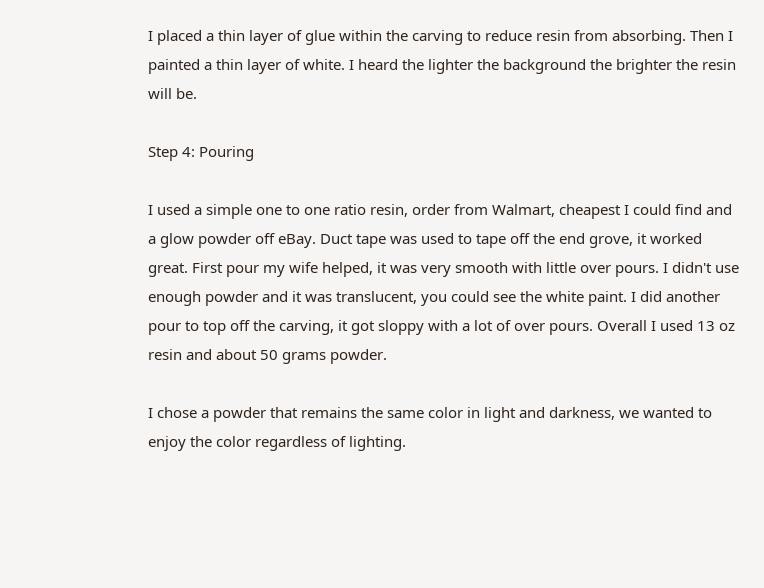I placed a thin layer of glue within the carving to reduce resin from absorbing. Then I painted a thin layer of white. I heard the lighter the background the brighter the resin will be.

Step 4: Pouring

I used a simple one to one ratio resin, order from Walmart, cheapest I could find and a glow powder off eBay. Duct tape was used to tape off the end grove, it worked great. First pour my wife helped, it was very smooth with little over pours. I didn't use enough powder and it was translucent, you could see the white paint. I did another pour to top off the carving, it got sloppy with a lot of over pours. Overall I used 13 oz resin and about 50 grams powder.

I chose a powder that remains the same color in light and darkness, we wanted to enjoy the color regardless of lighting.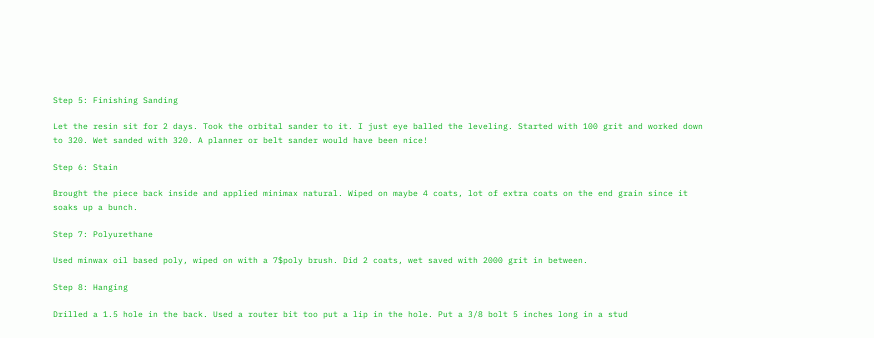Step 5: Finishing Sanding

Let the resin sit for 2 days. Took the orbital sander to it. I just eye balled the leveling. Started with 100 grit and worked down to 320. Wet sanded with 320. A planner or belt sander would have been nice!

Step 6: Stain

Brought the piece back inside and applied minimax natural. Wiped on maybe 4 coats, lot of extra coats on the end grain since it soaks up a bunch.

Step 7: Polyurethane

Used minwax oil based poly, wiped on with a 7$poly brush. Did 2 coats, wet saved with 2000 grit in between.

Step 8: Hanging

Drilled a 1.5 hole in the back. Used a router bit too put a lip in the hole. Put a 3/8 bolt 5 inches long in a stud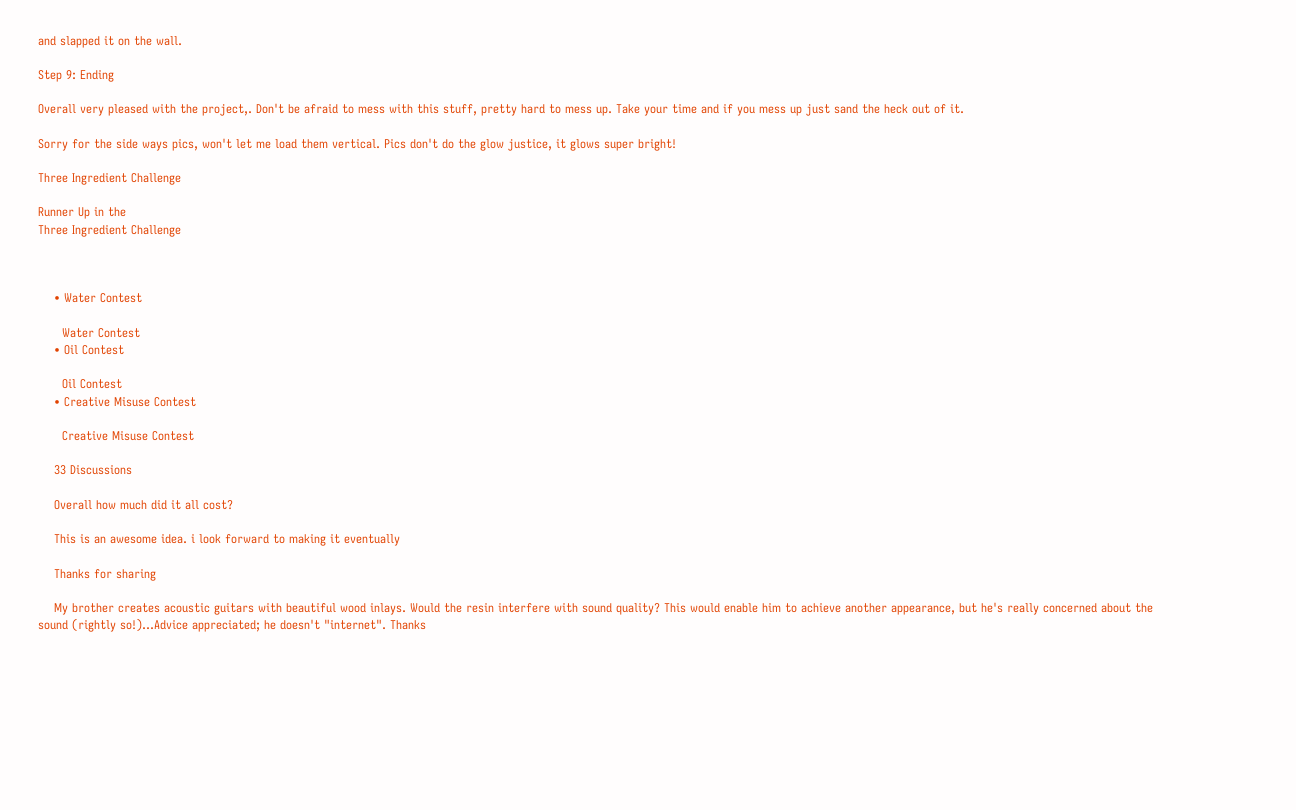and slapped it on the wall.

Step 9: Ending

Overall very pleased with the project,. Don't be afraid to mess with this stuff, pretty hard to mess up. Take your time and if you mess up just sand the heck out of it.

Sorry for the side ways pics, won't let me load them vertical. Pics don't do the glow justice, it glows super bright!

Three Ingredient Challenge

Runner Up in the
Three Ingredient Challenge



    • Water Contest

      Water Contest
    • Oil Contest

      Oil Contest
    • Creative Misuse Contest

      Creative Misuse Contest

    33 Discussions

    Overall how much did it all cost?

    This is an awesome idea. i look forward to making it eventually

    Thanks for sharing

    My brother creates acoustic guitars with beautiful wood inlays. Would the resin interfere with sound quality? This would enable him to achieve another appearance, but he's really concerned about the sound (rightly so!)...Advice appreciated; he doesn't "internet". Thanks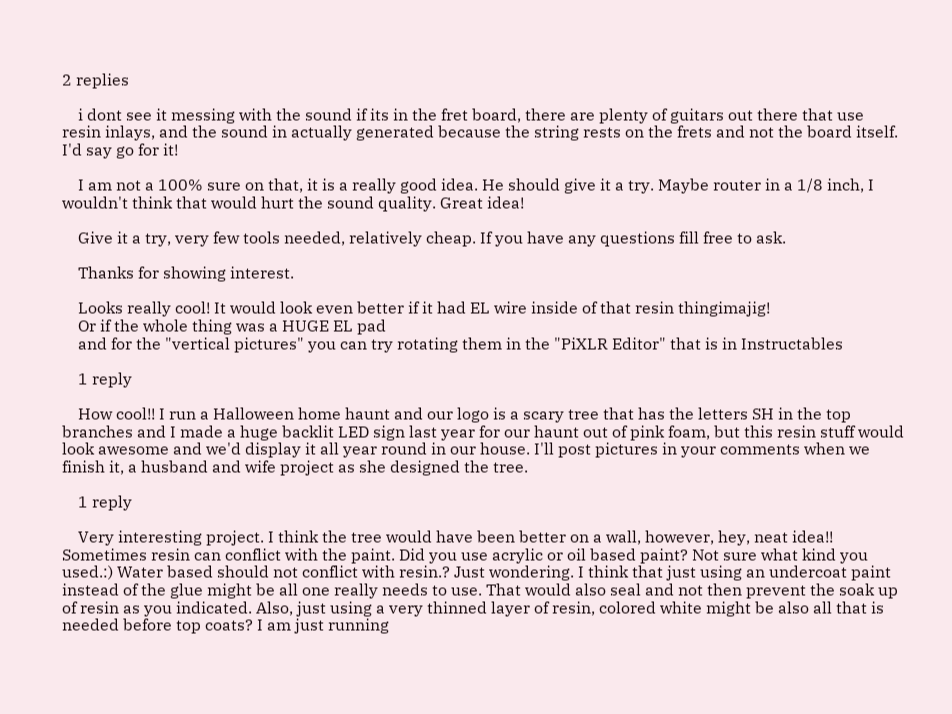2 replies

    i dont see it messing with the sound if its in the fret board, there are plenty of guitars out there that use resin inlays, and the sound in actually generated because the string rests on the frets and not the board itself. I'd say go for it!

    I am not a 100% sure on that, it is a really good idea. He should give it a try. Maybe router in a 1/8 inch, I wouldn't think that would hurt the sound quality. Great idea!

    Give it a try, very few tools needed, relatively cheap. If you have any questions fill free to ask.

    Thanks for showing interest.

    Looks really cool! It would look even better if it had EL wire inside of that resin thingimajig!
    Or if the whole thing was a HUGE EL pad
    and for the "vertical pictures" you can try rotating them in the "PiXLR Editor" that is in Instructables

    1 reply

    How cool!! I run a Halloween home haunt and our logo is a scary tree that has the letters SH in the top branches and I made a huge backlit LED sign last year for our haunt out of pink foam, but this resin stuff would look awesome and we'd display it all year round in our house. I'll post pictures in your comments when we finish it, a husband and wife project as she designed the tree.

    1 reply

    Very interesting project. I think the tree would have been better on a wall, however, hey, neat idea!! Sometimes resin can conflict with the paint. Did you use acrylic or oil based paint? Not sure what kind you used.:) Water based should not conflict with resin.? Just wondering. I think that just using an undercoat paint instead of the glue might be all one really needs to use. That would also seal and not then prevent the soak up of resin as you indicated. Also, just using a very thinned layer of resin, colored white might be also all that is needed before top coats? I am just running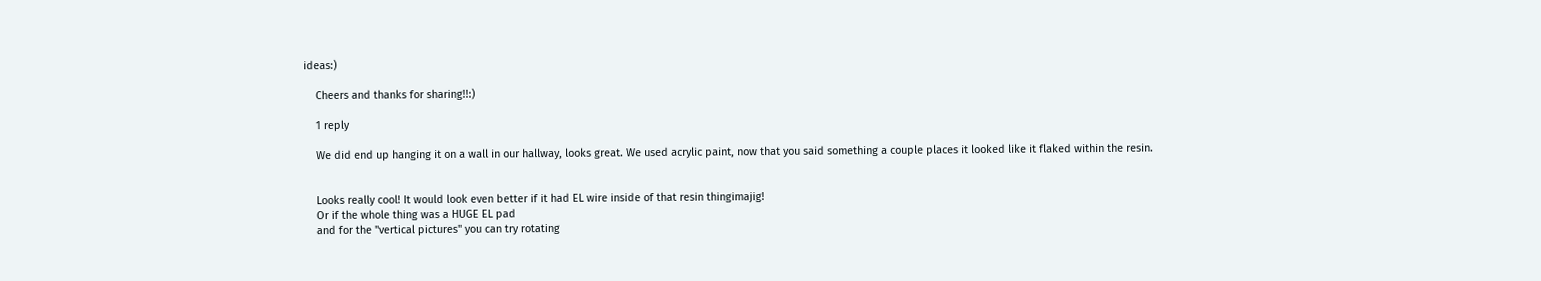ideas:)

    Cheers and thanks for sharing!!:)

    1 reply

    We did end up hanging it on a wall in our hallway, looks great. We used acrylic paint, now that you said something a couple places it looked like it flaked within the resin.


    Looks really cool! It would look even better if it had EL wire inside of that resin thingimajig!
    Or if the whole thing was a HUGE EL pad
    and for the "vertical pictures" you can try rotating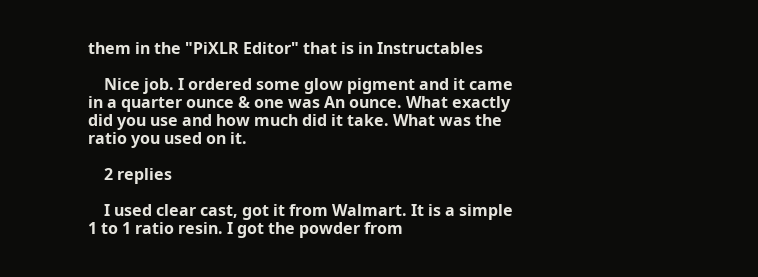them in the "PiXLR Editor" that is in Instructables

    Nice job. I ordered some glow pigment and it came in a quarter ounce & one was An ounce. What exactly did you use and how much did it take. What was the ratio you used on it.

    2 replies

    I used clear cast, got it from Walmart. It is a simple 1 to 1 ratio resin. I got the powder from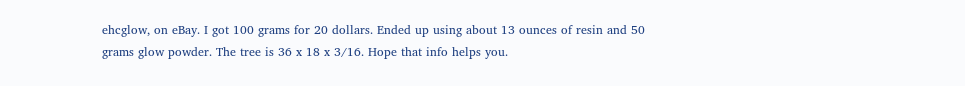ehcglow, on eBay. I got 100 grams for 20 dollars. Ended up using about 13 ounces of resin and 50 grams glow powder. The tree is 36 x 18 x 3/16. Hope that info helps you.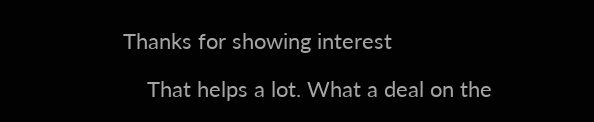Thanks for showing interest

    That helps a lot. What a deal on the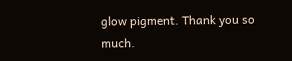glow pigment. Thank you so much.